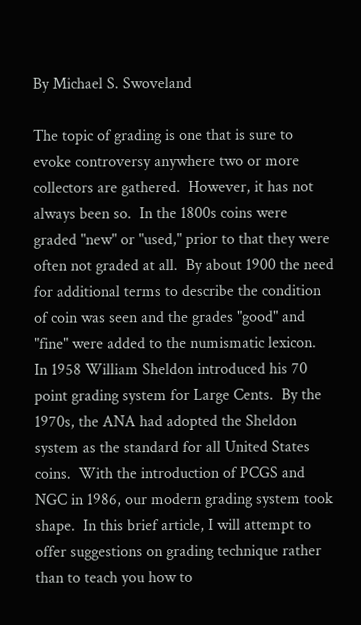By Michael S. Swoveland

The topic of grading is one that is sure to evoke controversy anywhere two or more collectors are gathered.  However, it has not always been so.  In the 1800s coins were graded "new" or "used," prior to that they were often not graded at all.  By about 1900 the need for additional terms to describe the condition of coin was seen and the grades "good" and "fine" were added to the numismatic lexicon.  In 1958 William Sheldon introduced his 70 point grading system for Large Cents.  By the 1970s, the ANA had adopted the Sheldon system as the standard for all United States coins.  With the introduction of PCGS and NGC in 1986, our modern grading system took shape.  In this brief article, I will attempt to offer suggestions on grading technique rather than to teach you how to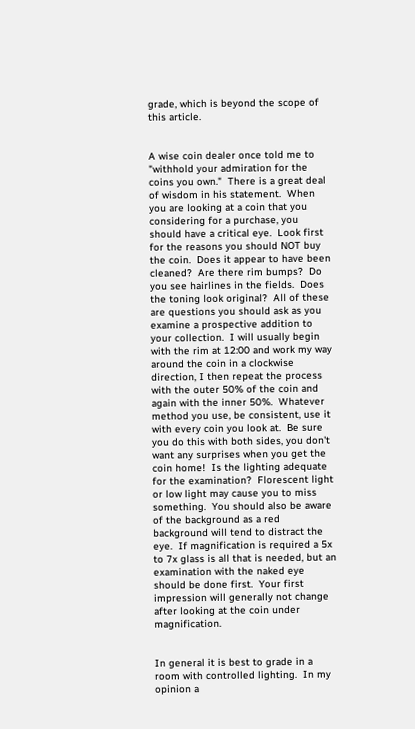grade, which is beyond the scope of this article.


A wise coin dealer once told me to "withhold your admiration for the coins you own."  There is a great deal of wisdom in his statement.  When you are looking at a coin that you considering for a purchase, you should have a critical eye.  Look first for the reasons you should NOT buy the coin.  Does it appear to have been cleaned?  Are there rim bumps?  Do you see hairlines in the fields.  Does the toning look original?  All of these are questions you should ask as you examine a prospective addition to your collection.  I will usually begin with the rim at 12:00 and work my way around the coin in a clockwise direction, I then repeat the process with the outer 50% of the coin and again with the inner 50%.  Whatever method you use, be consistent, use it with every coin you look at.  Be sure you do this with both sides, you don't want any surprises when you get the coin home!  Is the lighting adequate for the examination?  Florescent light or low light may cause you to miss something.  You should also be aware of the background as a red background will tend to distract the eye.  If magnification is required a 5x to 7x glass is all that is needed, but an examination with the naked eye should be done first.  Your first impression will generally not change after looking at the coin under magnification.


In general it is best to grade in a room with controlled lighting.  In my opinion a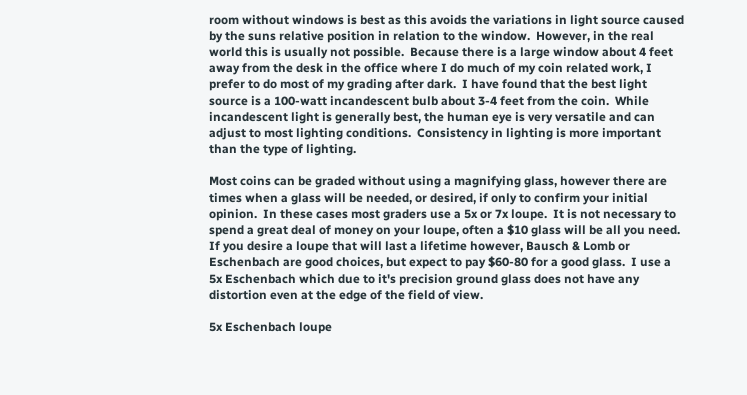room without windows is best as this avoids the variations in light source caused by the suns relative position in relation to the window.  However, in the real world this is usually not possible.  Because there is a large window about 4 feet away from the desk in the office where I do much of my coin related work, I prefer to do most of my grading after dark.  I have found that the best light source is a 100-watt incandescent bulb about 3-4 feet from the coin.  While incandescent light is generally best, the human eye is very versatile and can adjust to most lighting conditions.  Consistency in lighting is more important than the type of lighting.

Most coins can be graded without using a magnifying glass, however there are times when a glass will be needed, or desired, if only to confirm your initial opinion.  In these cases most graders use a 5x or 7x loupe.  It is not necessary to spend a great deal of money on your loupe, often a $10 glass will be all you need.  If you desire a loupe that will last a lifetime however, Bausch & Lomb or Eschenbach are good choices, but expect to pay $60-80 for a good glass.  I use a 5x Eschenbach which due to it's precision ground glass does not have any distortion even at the edge of the field of view.

5x Eschenbach loupe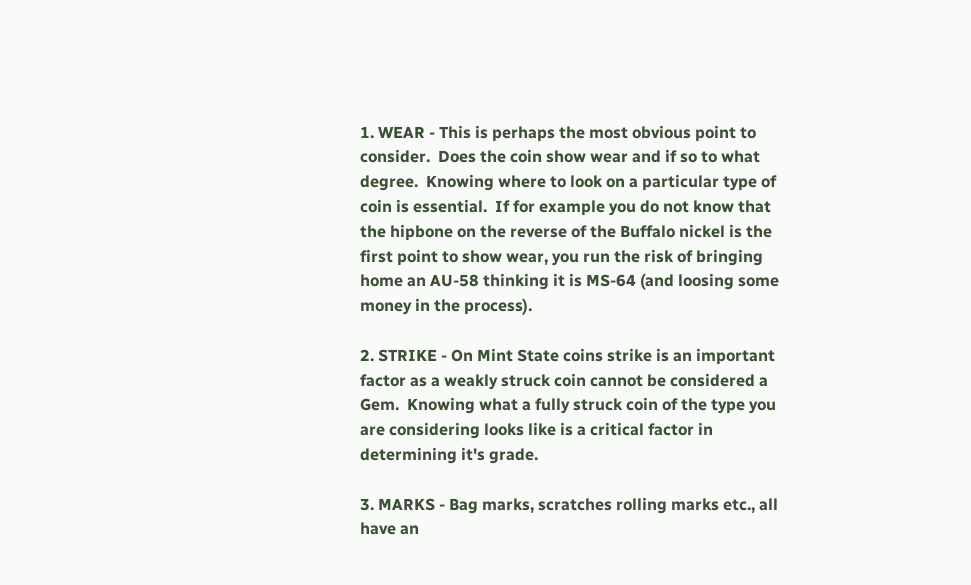1. WEAR - This is perhaps the most obvious point to consider.  Does the coin show wear and if so to what degree.  Knowing where to look on a particular type of coin is essential.  If for example you do not know that the hipbone on the reverse of the Buffalo nickel is the first point to show wear, you run the risk of bringing home an AU-58 thinking it is MS-64 (and loosing some money in the process).

2. STRIKE - On Mint State coins strike is an important factor as a weakly struck coin cannot be considered a Gem.  Knowing what a fully struck coin of the type you are considering looks like is a critical factor in determining it's grade.

3. MARKS - Bag marks, scratches rolling marks etc., all have an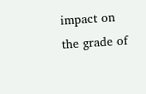impact on the grade of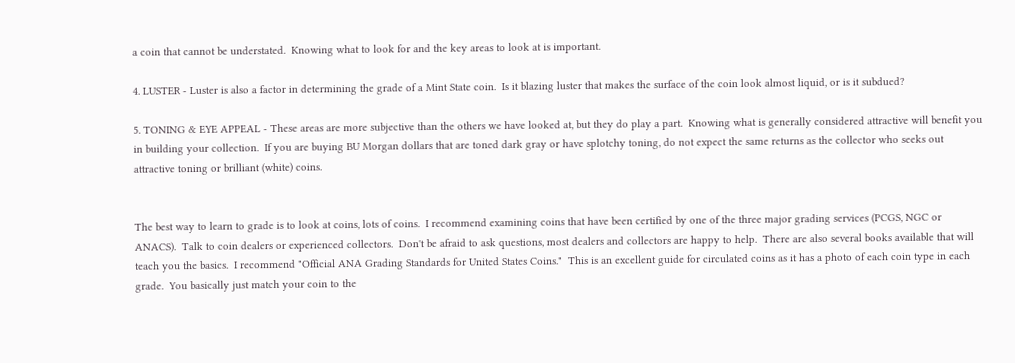a coin that cannot be understated.  Knowing what to look for and the key areas to look at is important.

4. LUSTER - Luster is also a factor in determining the grade of a Mint State coin.  Is it blazing luster that makes the surface of the coin look almost liquid, or is it subdued?

5. TONING & EYE APPEAL - These areas are more subjective than the others we have looked at, but they do play a part.  Knowing what is generally considered attractive will benefit you in building your collection.  If you are buying BU Morgan dollars that are toned dark gray or have splotchy toning, do not expect the same returns as the collector who seeks out attractive toning or brilliant (white) coins.


The best way to learn to grade is to look at coins, lots of coins.  I recommend examining coins that have been certified by one of the three major grading services (PCGS, NGC or ANACS).  Talk to coin dealers or experienced collectors.  Don't be afraid to ask questions, most dealers and collectors are happy to help.  There are also several books available that will teach you the basics.  I recommend "Official ANA Grading Standards for United States Coins."  This is an excellent guide for circulated coins as it has a photo of each coin type in each grade.  You basically just match your coin to the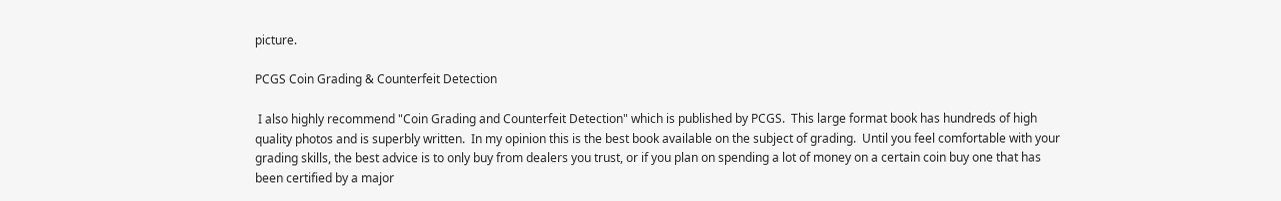picture.

PCGS Coin Grading & Counterfeit Detection

 I also highly recommend "Coin Grading and Counterfeit Detection" which is published by PCGS.  This large format book has hundreds of high quality photos and is superbly written.  In my opinion this is the best book available on the subject of grading.  Until you feel comfortable with your grading skills, the best advice is to only buy from dealers you trust, or if you plan on spending a lot of money on a certain coin buy one that has been certified by a major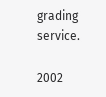grading service.

2002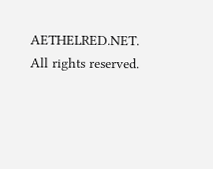AETHELRED.NET. All rights reserved.